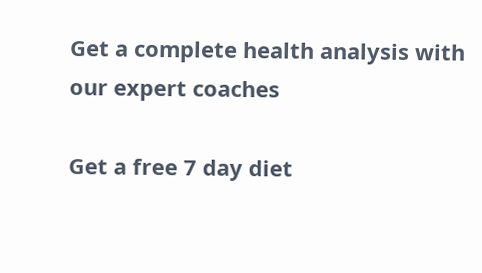Get a complete health analysis with our expert coaches

Get a free 7 day diet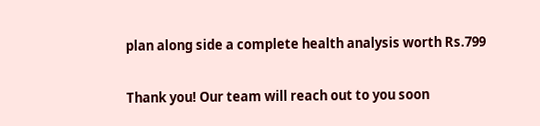plan along side a complete health analysis worth Rs.799

Thank you! Our team will reach out to you soon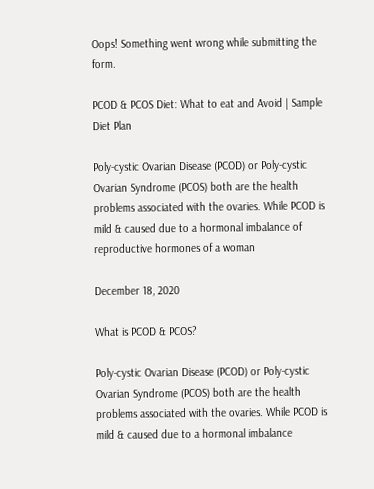Oops! Something went wrong while submitting the form.

PCOD & PCOS Diet: What to eat and Avoid | Sample Diet Plan

Poly-cystic Ovarian Disease (PCOD) or Poly-cystic Ovarian Syndrome (PCOS) both are the health problems associated with the ovaries. While PCOD is mild & caused due to a hormonal imbalance of reproductive hormones of a woman

December 18, 2020

What is PCOD & PCOS?

Poly-cystic Ovarian Disease (PCOD) or Poly-cystic Ovarian Syndrome (PCOS) both are the health problems associated with the ovaries. While PCOD is mild & caused due to a hormonal imbalance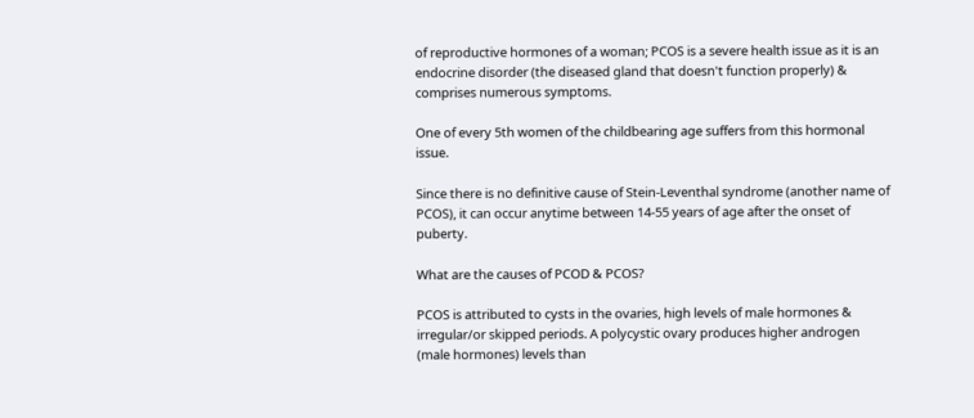of reproductive hormones of a woman; PCOS is a severe health issue as it is an endocrine disorder (the diseased gland that doesn't function properly) & comprises numerous symptoms.

One of every 5th women of the childbearing age suffers from this hormonal issue.

Since there is no definitive cause of Stein-Leventhal syndrome (another name of PCOS), it can occur anytime between 14-55 years of age after the onset of puberty.

What are the causes of PCOD & PCOS?

PCOS is attributed to cysts in the ovaries, high levels of male hormones & irregular/or skipped periods. A polycystic ovary produces higher androgen (male hormones) levels than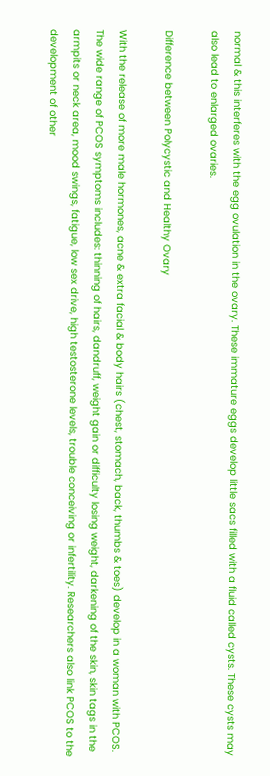normal & this interferes with the egg ovulation in the ovary. These immature eggs develop little sacs filled with a fluid called cysts. These cysts may also lead to enlarged ovaries.

Difference between Polycystic and Healthy Ovary

With the release of more male hormones, acne & extra facial & body hairs (chest, stomach, back, thumbs & toes) develop in a woman with PCOS. The wide range of PCOS symptoms includes: thinning of hairs, dandruff, weight gain or difficulty losing weight, darkening of the skin, skin tags in the armpits or neck area, mood swings, fatigue, low sex drive, high testosterone levels, trouble conceiving or infertility. Researchers also link PCOS to the development of other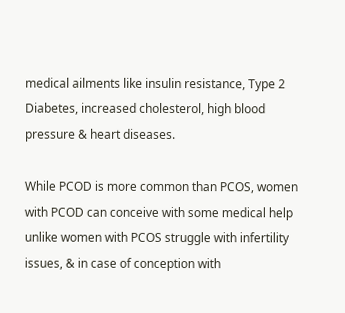medical ailments like insulin resistance, Type 2 Diabetes, increased cholesterol, high blood pressure & heart diseases.

While PCOD is more common than PCOS, women with PCOD can conceive with some medical help unlike women with PCOS struggle with infertility issues, & in case of conception with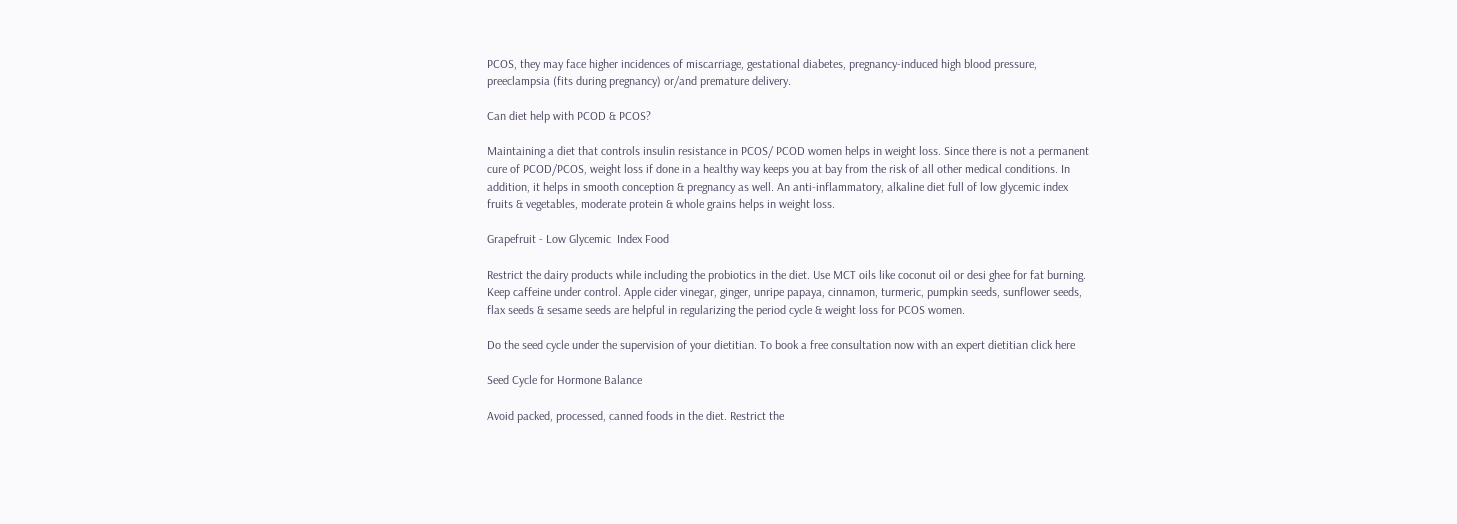PCOS, they may face higher incidences of miscarriage, gestational diabetes, pregnancy-induced high blood pressure, preeclampsia (fits during pregnancy) or/and premature delivery.

Can diet help with PCOD & PCOS?

Maintaining a diet that controls insulin resistance in PCOS/ PCOD women helps in weight loss. Since there is not a permanent cure of PCOD/PCOS, weight loss if done in a healthy way keeps you at bay from the risk of all other medical conditions. In addition, it helps in smooth conception & pregnancy as well. An anti-inflammatory, alkaline diet full of low glycemic index fruits & vegetables, moderate protein & whole grains helps in weight loss.

Grapefruit - Low Glycemic  Index Food

Restrict the dairy products while including the probiotics in the diet. Use MCT oils like coconut oil or desi ghee for fat burning. Keep caffeine under control. Apple cider vinegar, ginger, unripe papaya, cinnamon, turmeric, pumpkin seeds, sunflower seeds, flax seeds & sesame seeds are helpful in regularizing the period cycle & weight loss for PCOS women.

Do the seed cycle under the supervision of your dietitian. To book a free consultation now with an expert dietitian click here

Seed Cycle for Hormone Balance

Avoid packed, processed, canned foods in the diet. Restrict the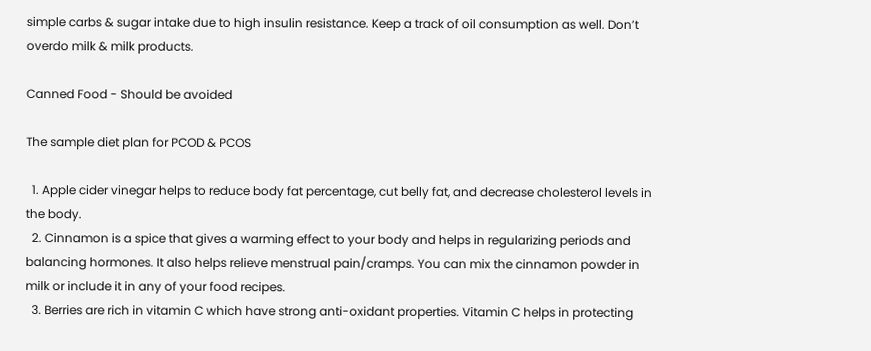simple carbs & sugar intake due to high insulin resistance. Keep a track of oil consumption as well. Don’t overdo milk & milk products.

Canned Food - Should be avoided

The sample diet plan for PCOD & PCOS

  1. Apple cider vinegar helps to reduce body fat percentage, cut belly fat, and decrease cholesterol levels in the body.
  2. Cinnamon is a spice that gives a warming effect to your body and helps in regularizing periods and balancing hormones. It also helps relieve menstrual pain/cramps. You can mix the cinnamon powder in milk or include it in any of your food recipes.
  3. Berries are rich in vitamin C which have strong anti-oxidant properties. Vitamin C helps in protecting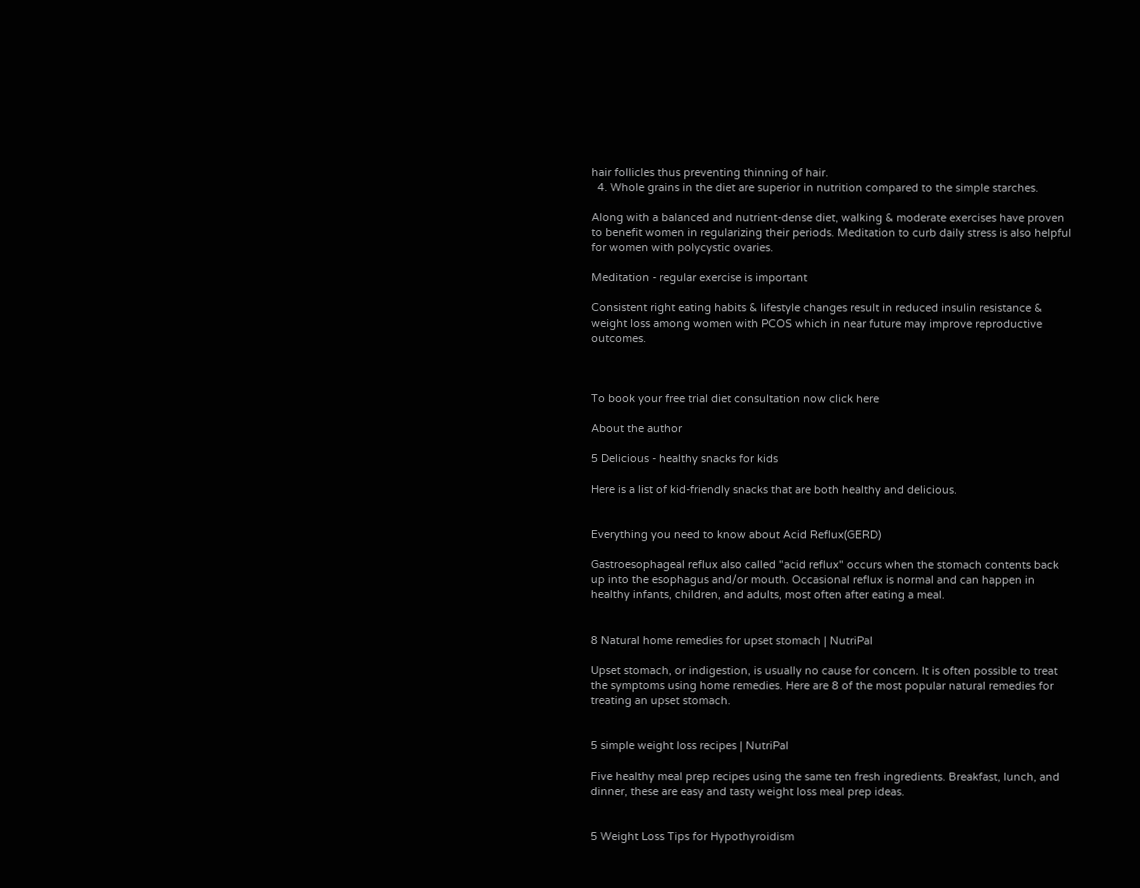hair follicles thus preventing thinning of hair.
  4. Whole grains in the diet are superior in nutrition compared to the simple starches.

Along with a balanced and nutrient-dense diet, walking & moderate exercises have proven to benefit women in regularizing their periods. Meditation to curb daily stress is also helpful for women with polycystic ovaries.

Meditation - regular exercise is important

Consistent right eating habits & lifestyle changes result in reduced insulin resistance & weight loss among women with PCOS which in near future may improve reproductive outcomes.



To book your free trial diet consultation now click here

About the author

5 Delicious - healthy snacks for kids

Here is a list of kid-friendly snacks that are both healthy and delicious.


Everything you need to know about Acid Reflux(GERD)

Gastroesophageal reflux also called "acid reflux" occurs when the stomach contents back up into the esophagus and/or mouth. Occasional reflux is normal and can happen in healthy infants, children, and adults, most often after eating a meal.


8 Natural home remedies for upset stomach | NutriPal

Upset stomach, or indigestion, is usually no cause for concern. It is often possible to treat the symptoms using home remedies. Here are 8 of the most popular natural remedies for treating an upset stomach.


5 simple weight loss recipes | NutriPal

Five healthy meal prep recipes using the same ten fresh ingredients. Breakfast, lunch, and dinner, these are easy and tasty weight loss meal prep ideas.


5 Weight Loss Tips for Hypothyroidism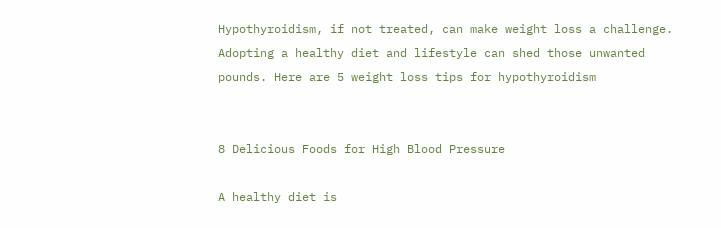Hypothyroidism, if not treated, can make weight loss a challenge. Adopting a healthy diet and lifestyle can shed those unwanted pounds. Here are 5 weight loss tips for hypothyroidism


8 Delicious Foods for High Blood Pressure

A healthy diet is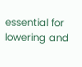essential for lowering and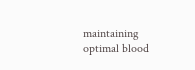maintaining optimal blood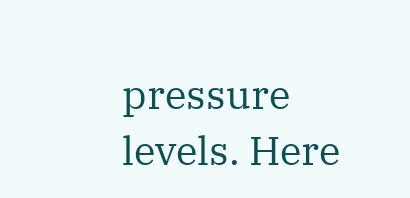pressure levels. Here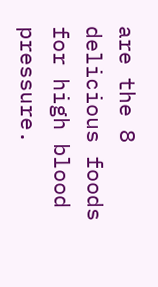are the 8 delicious foods for high blood pressure.